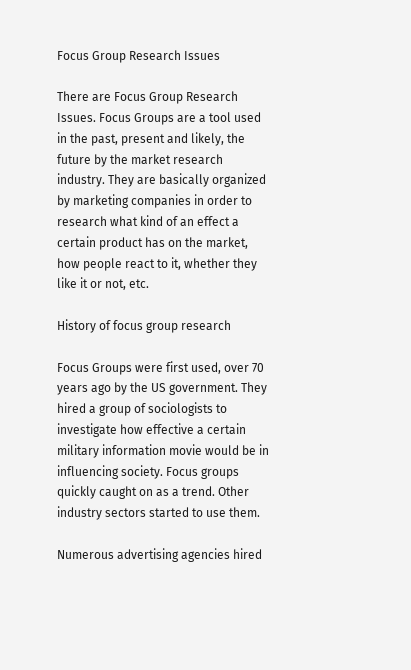Focus Group Research Issues

There are Focus Group Research Issues. Focus Groups are a tool used in the past, present and likely, the future by the market research industry. They are basically organized by marketing companies in order to research what kind of an effect a certain product has on the market, how people react to it, whether they like it or not, etc.

History of focus group research

Focus Groups were first used, over 70 years ago by the US government. They hired a group of sociologists to investigate how effective a certain military information movie would be in influencing society. Focus groups quickly caught on as a trend. Other industry sectors started to use them.

Numerous advertising agencies hired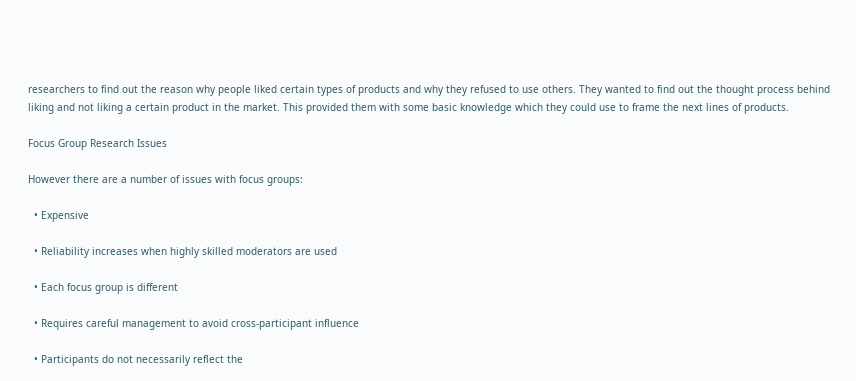researchers to find out the reason why people liked certain types of products and why they refused to use others. They wanted to find out the thought process behind liking and not liking a certain product in the market. This provided them with some basic knowledge which they could use to frame the next lines of products.

Focus Group Research Issues

However there are a number of issues with focus groups:

  • Expensive

  • Reliability increases when highly skilled moderators are used

  • Each focus group is different

  • Requires careful management to avoid cross-participant influence

  • Participants do not necessarily reflect the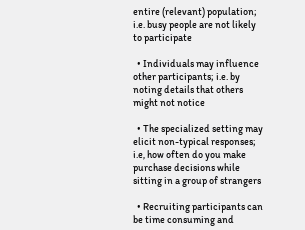entire (relevant) population; i.e. busy people are not likely to participate

  • Individuals may influence other participants; i.e. by noting details that others might not notice

  • The specialized setting may elicit non-typical responses; i.e, how often do you make purchase decisions while sitting in a group of strangers

  • Recruiting participants can be time consuming and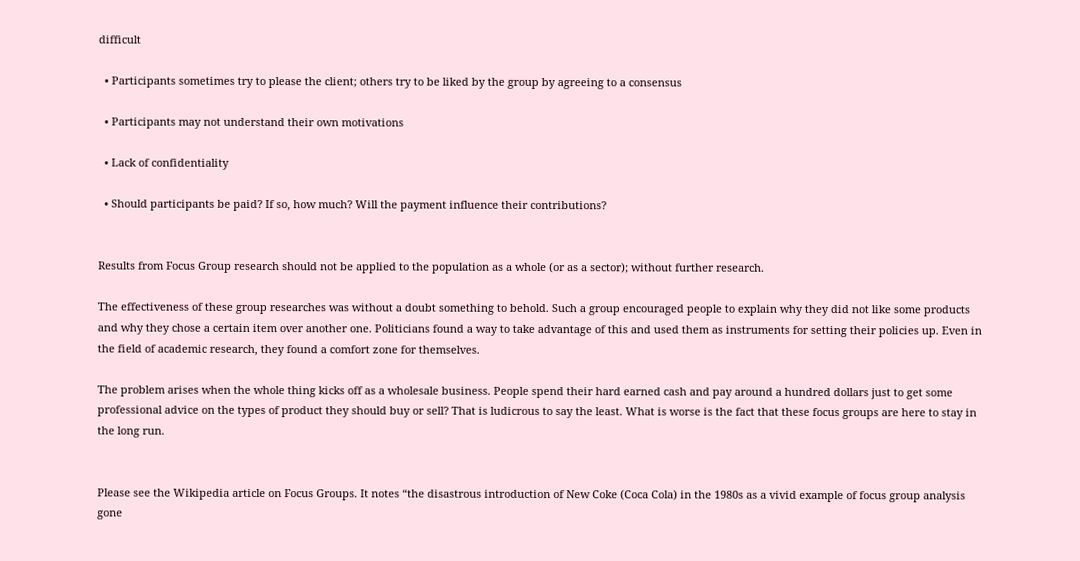difficult

  • Participants sometimes try to please the client; others try to be liked by the group by agreeing to a consensus

  • Participants may not understand their own motivations

  • Lack of confidentiality

  • Should participants be paid? If so, how much? Will the payment influence their contributions?


Results from Focus Group research should not be applied to the population as a whole (or as a sector); without further research.

The effectiveness of these group researches was without a doubt something to behold. Such a group encouraged people to explain why they did not like some products and why they chose a certain item over another one. Politicians found a way to take advantage of this and used them as instruments for setting their policies up. Even in the field of academic research, they found a comfort zone for themselves.

The problem arises when the whole thing kicks off as a wholesale business. People spend their hard earned cash and pay around a hundred dollars just to get some professional advice on the types of product they should buy or sell? That is ludicrous to say the least. What is worse is the fact that these focus groups are here to stay in the long run.


Please see the Wikipedia article on Focus Groups. It notes “the disastrous introduction of New Coke (Coca Cola) in the 1980s as a vivid example of focus group analysis gone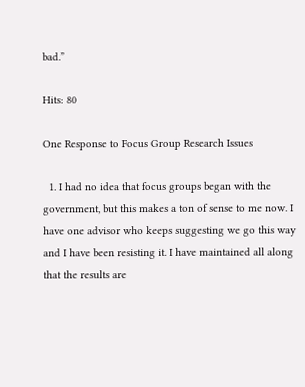bad.”

Hits: 80

One Response to Focus Group Research Issues

  1. I had no idea that focus groups began with the government, but this makes a ton of sense to me now. I have one advisor who keeps suggesting we go this way and I have been resisting it. I have maintained all along that the results are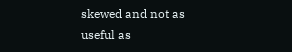skewed and not as useful as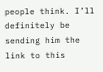people think. I’ll definitely be sending him the link to this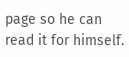page so he can read it for himself.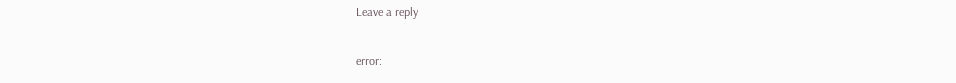Leave a reply

error: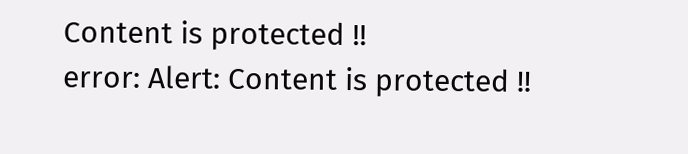Content is protected !!
error: Alert: Content is protected !!